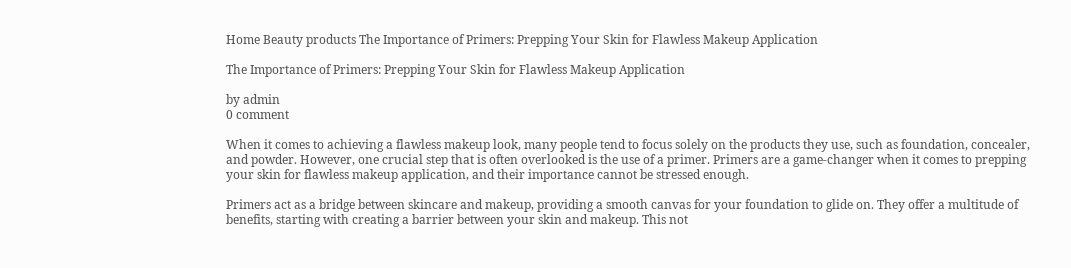Home Beauty products The Importance of Primers: Prepping Your Skin for Flawless Makeup Application

The Importance of Primers: Prepping Your Skin for Flawless Makeup Application

by admin
0 comment

When it comes to achieving a flawless makeup look, many people tend to focus solely on the products they use, such as foundation, concealer, and powder. However, one crucial step that is often overlooked is the use of a primer. Primers are a game-changer when it comes to prepping your skin for flawless makeup application, and their importance cannot be stressed enough.

Primers act as a bridge between skincare and makeup, providing a smooth canvas for your foundation to glide on. They offer a multitude of benefits, starting with creating a barrier between your skin and makeup. This not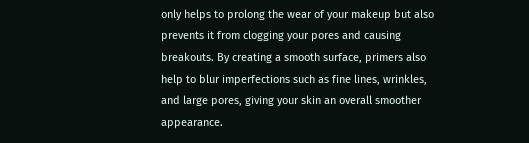only helps to prolong the wear of your makeup but also prevents it from clogging your pores and causing breakouts. By creating a smooth surface, primers also help to blur imperfections such as fine lines, wrinkles, and large pores, giving your skin an overall smoother appearance.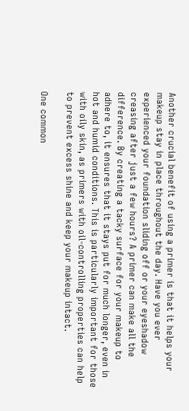Another crucial benefit of using a primer is that it helps your makeup stay in place throughout the day. Have you ever experienced your foundation sliding off or your eyeshadow creasing after just a few hours? A primer can make all the difference. By creating a tacky surface for your makeup to adhere to, it ensures that it stays put for much longer, even in hot and humid conditions. This is particularly important for those with oily skin, as primers with oil-controlling properties can help to prevent excess shine and keep your makeup intact.

One common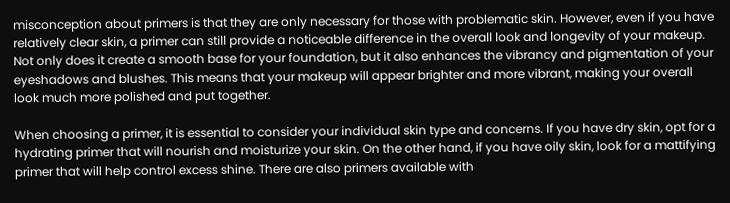misconception about primers is that they are only necessary for those with problematic skin. However, even if you have relatively clear skin, a primer can still provide a noticeable difference in the overall look and longevity of your makeup. Not only does it create a smooth base for your foundation, but it also enhances the vibrancy and pigmentation of your eyeshadows and blushes. This means that your makeup will appear brighter and more vibrant, making your overall look much more polished and put together.

When choosing a primer, it is essential to consider your individual skin type and concerns. If you have dry skin, opt for a hydrating primer that will nourish and moisturize your skin. On the other hand, if you have oily skin, look for a mattifying primer that will help control excess shine. There are also primers available with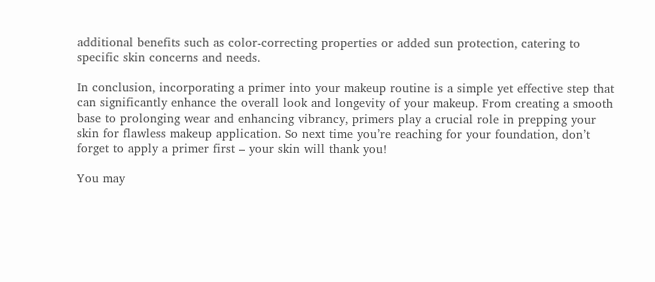additional benefits such as color-correcting properties or added sun protection, catering to specific skin concerns and needs.

In conclusion, incorporating a primer into your makeup routine is a simple yet effective step that can significantly enhance the overall look and longevity of your makeup. From creating a smooth base to prolonging wear and enhancing vibrancy, primers play a crucial role in prepping your skin for flawless makeup application. So next time you’re reaching for your foundation, don’t forget to apply a primer first – your skin will thank you!

You may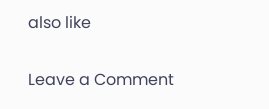also like

Leave a Comment